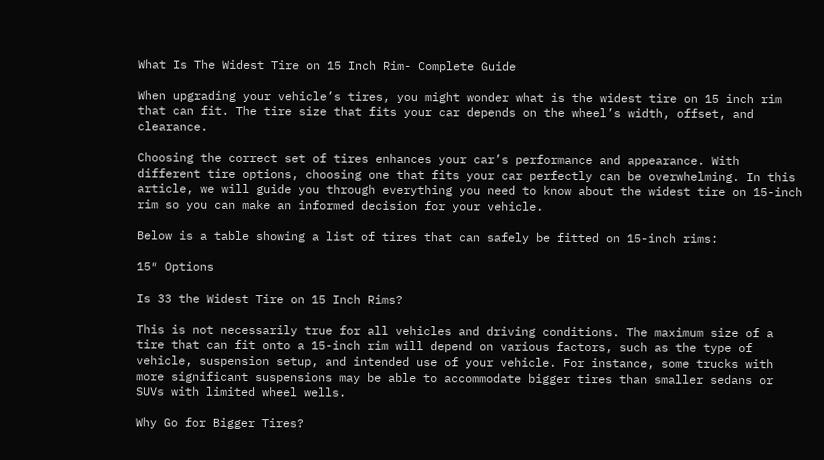What Is The Widest Tire on 15 Inch Rim- Complete Guide

When upgrading your vehicle’s tires, you might wonder what is the widest tire on 15 inch rim that can fit. The tire size that fits your car depends on the wheel’s width, offset, and clearance.

Choosing the correct set of tires enhances your car’s performance and appearance. With different tire options, choosing one that fits your car perfectly can be overwhelming. In this article, we will guide you through everything you need to know about the widest tire on 15-inch rim so you can make an informed decision for your vehicle.

Below is a table showing a list of tires that can safely be fitted on 15-inch rims:

15″ Options

Is 33 the Widest Tire on 15 Inch Rims?

This is not necessarily true for all vehicles and driving conditions. The maximum size of a tire that can fit onto a 15-inch rim will depend on various factors, such as the type of vehicle, suspension setup, and intended use of your vehicle. For instance, some trucks with more significant suspensions may be able to accommodate bigger tires than smaller sedans or SUVs with limited wheel wells.

Why Go for Bigger Tires?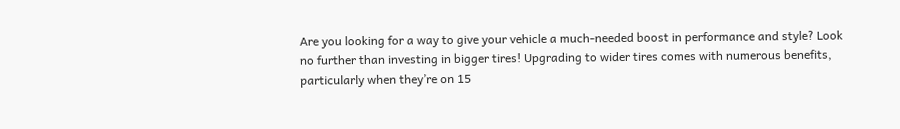Are you looking for a way to give your vehicle a much-needed boost in performance and style? Look no further than investing in bigger tires! Upgrading to wider tires comes with numerous benefits, particularly when they’re on 15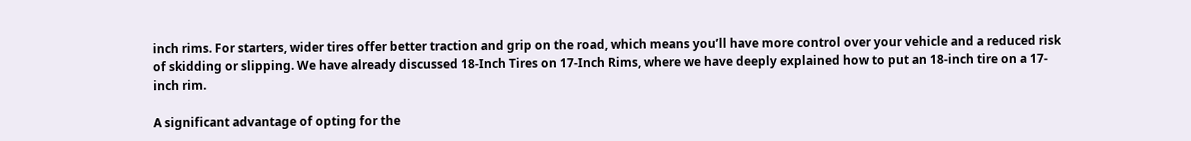inch rims. For starters, wider tires offer better traction and grip on the road, which means you’ll have more control over your vehicle and a reduced risk of skidding or slipping. We have already discussed 18-Inch Tires on 17-Inch Rims, where we have deeply explained how to put an 18-inch tire on a 17-inch rim.

A significant advantage of opting for the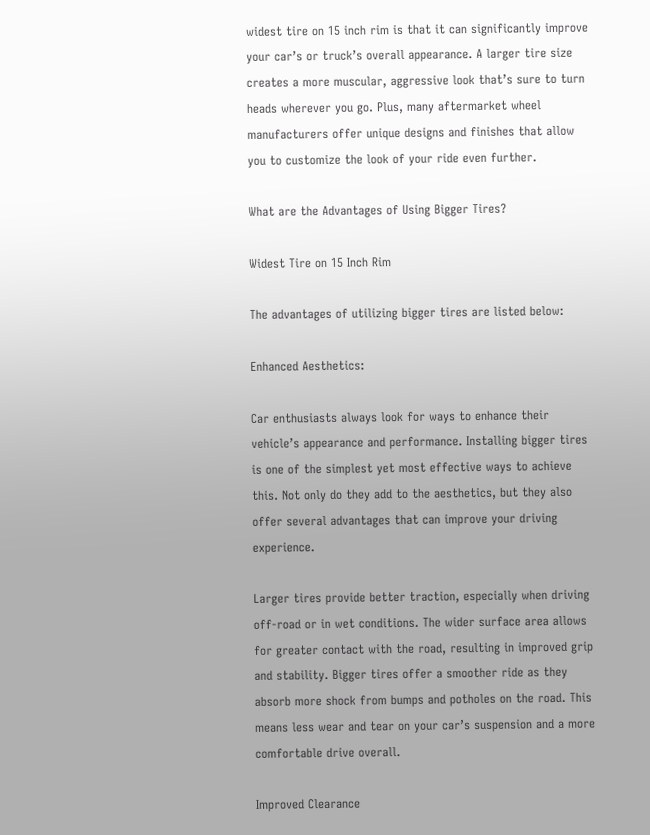widest tire on 15 inch rim is that it can significantly improve your car’s or truck’s overall appearance. A larger tire size creates a more muscular, aggressive look that’s sure to turn heads wherever you go. Plus, many aftermarket wheel manufacturers offer unique designs and finishes that allow you to customize the look of your ride even further.

What are the Advantages of Using Bigger Tires?

Widest Tire on 15 Inch Rim

The advantages of utilizing bigger tires are listed below:

Enhanced Aesthetics:

Car enthusiasts always look for ways to enhance their vehicle’s appearance and performance. Installing bigger tires is one of the simplest yet most effective ways to achieve this. Not only do they add to the aesthetics, but they also offer several advantages that can improve your driving experience.

Larger tires provide better traction, especially when driving off-road or in wet conditions. The wider surface area allows for greater contact with the road, resulting in improved grip and stability. Bigger tires offer a smoother ride as they absorb more shock from bumps and potholes on the road. This means less wear and tear on your car’s suspension and a more comfortable drive overall.

Improved Clearance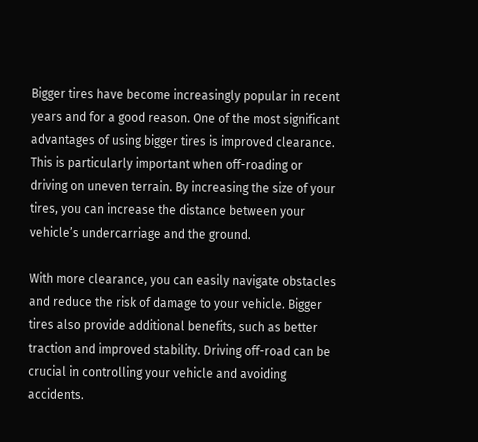Bigger tires have become increasingly popular in recent years and for a good reason. One of the most significant advantages of using bigger tires is improved clearance. This is particularly important when off-roading or driving on uneven terrain. By increasing the size of your tires, you can increase the distance between your vehicle’s undercarriage and the ground.

With more clearance, you can easily navigate obstacles and reduce the risk of damage to your vehicle. Bigger tires also provide additional benefits, such as better traction and improved stability. Driving off-road can be crucial in controlling your vehicle and avoiding accidents.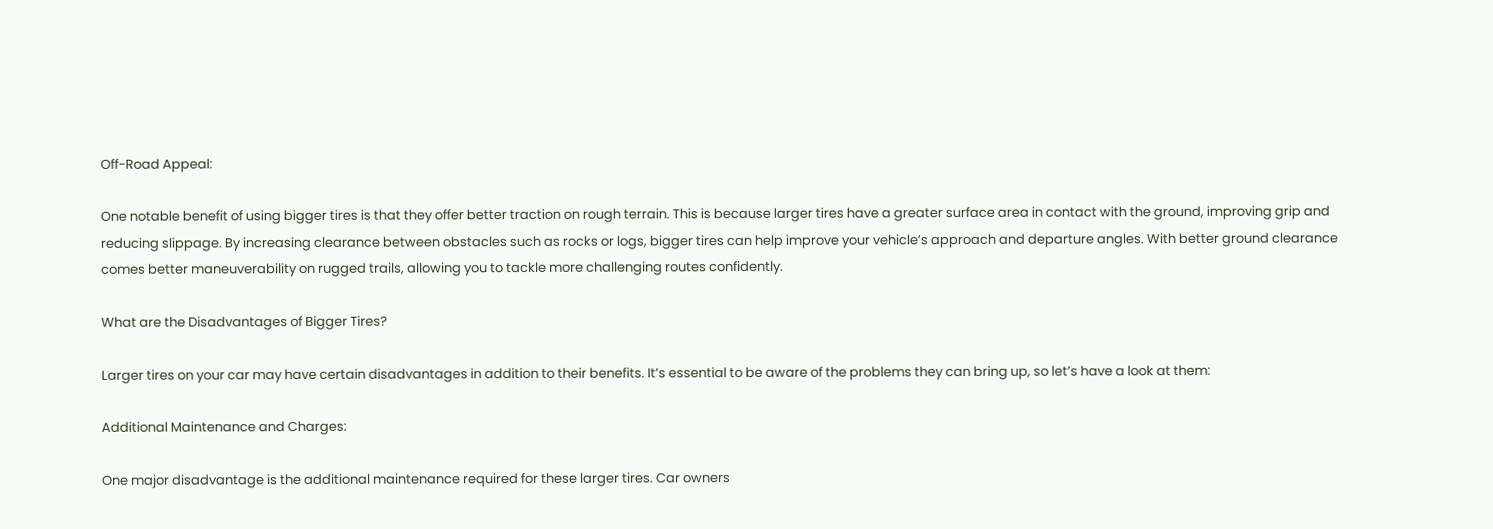Off-Road Appeal:

One notable benefit of using bigger tires is that they offer better traction on rough terrain. This is because larger tires have a greater surface area in contact with the ground, improving grip and reducing slippage. By increasing clearance between obstacles such as rocks or logs, bigger tires can help improve your vehicle’s approach and departure angles. With better ground clearance comes better maneuverability on rugged trails, allowing you to tackle more challenging routes confidently.

What are the Disadvantages of Bigger Tires?

Larger tires on your car may have certain disadvantages in addition to their benefits. It’s essential to be aware of the problems they can bring up, so let’s have a look at them:

Additional Maintenance and Charges:

One major disadvantage is the additional maintenance required for these larger tires. Car owners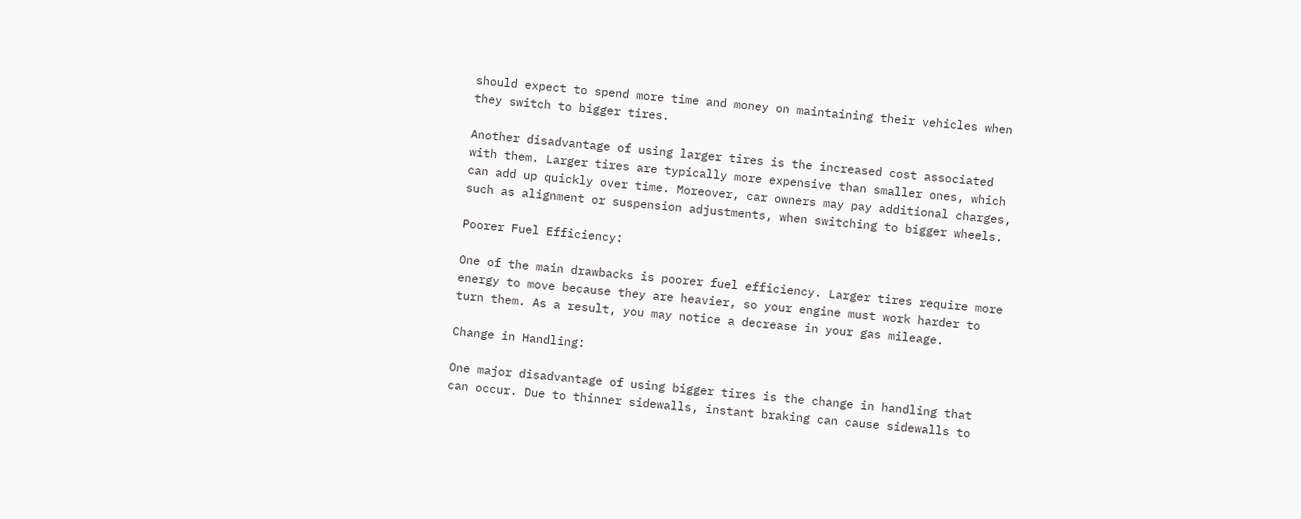should expect to spend more time and money on maintaining their vehicles when they switch to bigger tires.

Another disadvantage of using larger tires is the increased cost associated with them. Larger tires are typically more expensive than smaller ones, which can add up quickly over time. Moreover, car owners may pay additional charges, such as alignment or suspension adjustments, when switching to bigger wheels.

Poorer Fuel Efficiency:

One of the main drawbacks is poorer fuel efficiency. Larger tires require more energy to move because they are heavier, so your engine must work harder to turn them. As a result, you may notice a decrease in your gas mileage.

Change in Handling:

One major disadvantage of using bigger tires is the change in handling that can occur. Due to thinner sidewalls, instant braking can cause sidewalls to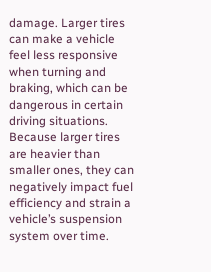damage. Larger tires can make a vehicle feel less responsive when turning and braking, which can be dangerous in certain driving situations. Because larger tires are heavier than smaller ones, they can negatively impact fuel efficiency and strain a vehicle’s suspension system over time.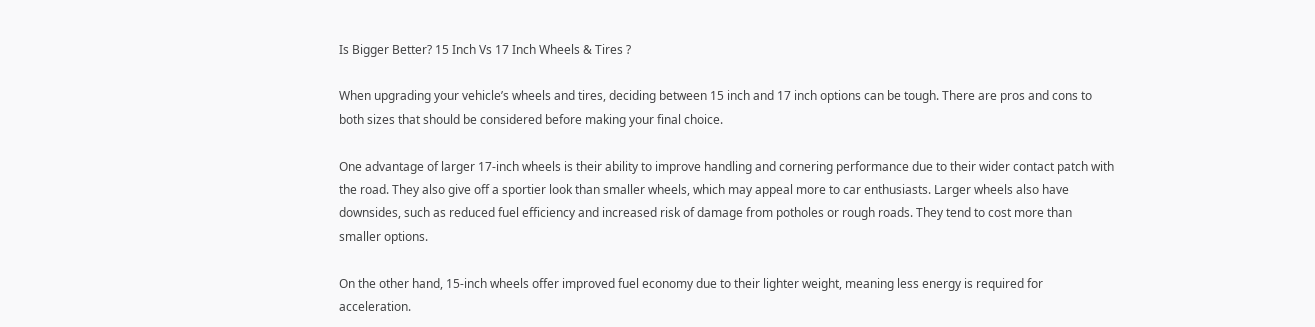Is Bigger Better? 15 Inch Vs 17 Inch Wheels & Tires ?

When upgrading your vehicle’s wheels and tires, deciding between 15 inch and 17 inch options can be tough. There are pros and cons to both sizes that should be considered before making your final choice.

One advantage of larger 17-inch wheels is their ability to improve handling and cornering performance due to their wider contact patch with the road. They also give off a sportier look than smaller wheels, which may appeal more to car enthusiasts. Larger wheels also have downsides, such as reduced fuel efficiency and increased risk of damage from potholes or rough roads. They tend to cost more than smaller options.

On the other hand, 15-inch wheels offer improved fuel economy due to their lighter weight, meaning less energy is required for acceleration.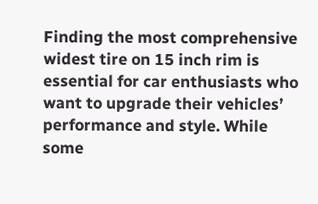Finding the most comprehensive widest tire on 15 inch rim is essential for car enthusiasts who want to upgrade their vehicles’ performance and style. While some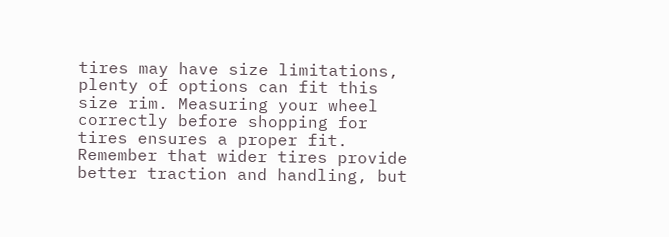tires may have size limitations, plenty of options can fit this size rim. Measuring your wheel correctly before shopping for tires ensures a proper fit. Remember that wider tires provide better traction and handling, but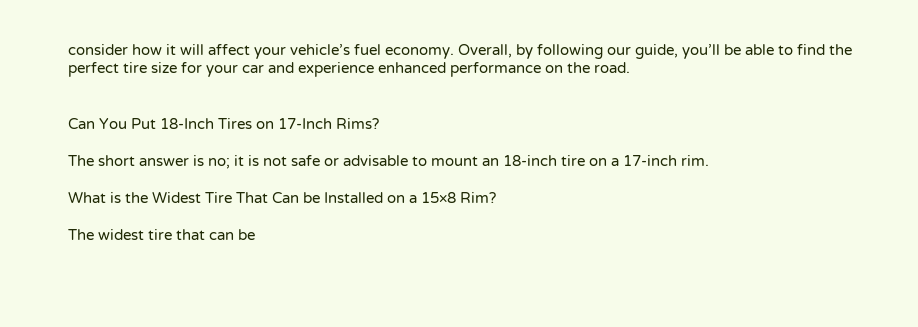consider how it will affect your vehicle’s fuel economy. Overall, by following our guide, you’ll be able to find the perfect tire size for your car and experience enhanced performance on the road.


Can You Put 18-Inch Tires on 17-Inch Rims?

The short answer is no; it is not safe or advisable to mount an 18-inch tire on a 17-inch rim.

What is the Widest Tire That Can be Installed on a 15×8 Rim?

The widest tire that can be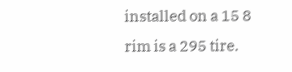installed on a 15 8 rim is a 295 tire.